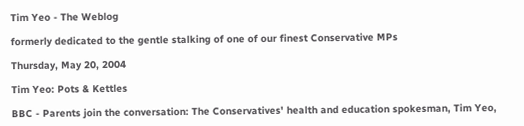Tim Yeo - The Weblog

formerly dedicated to the gentle stalking of one of our finest Conservative MPs

Thursday, May 20, 2004

Tim Yeo: Pots & Kettles

BBC - Parents join the conversation: The Conservatives' health and education spokesman, Tim Yeo,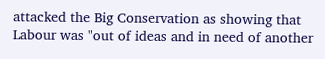attacked the Big Conservation as showing that Labour was "out of ideas and in need of another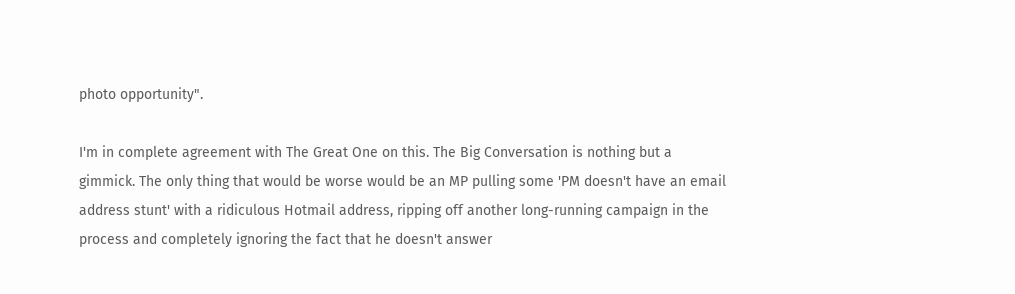photo opportunity".

I'm in complete agreement with The Great One on this. The Big Conversation is nothing but a gimmick. The only thing that would be worse would be an MP pulling some 'PM doesn't have an email address stunt' with a ridiculous Hotmail address, ripping off another long-running campaign in the process and completely ignoring the fact that he doesn't answer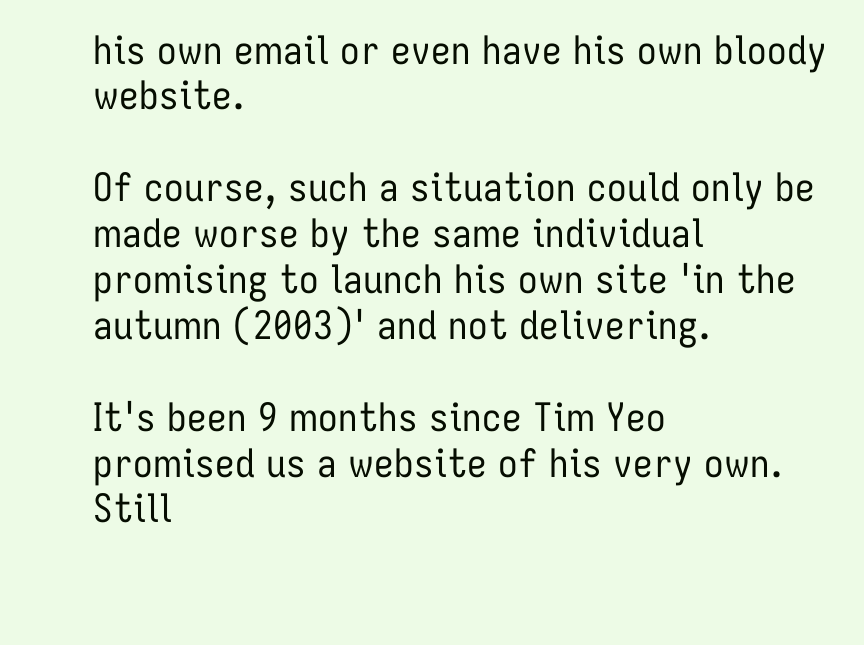his own email or even have his own bloody website.

Of course, such a situation could only be made worse by the same individual promising to launch his own site 'in the autumn (2003)' and not delivering.

It's been 9 months since Tim Yeo promised us a website of his very own. Still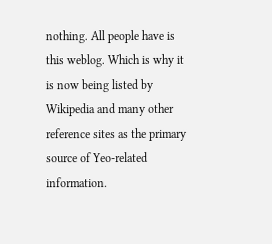nothing. All people have is this weblog. Which is why it is now being listed by Wikipedia and many other reference sites as the primary source of Yeo-related information.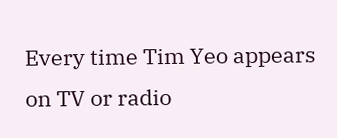Every time Tim Yeo appears on TV or radio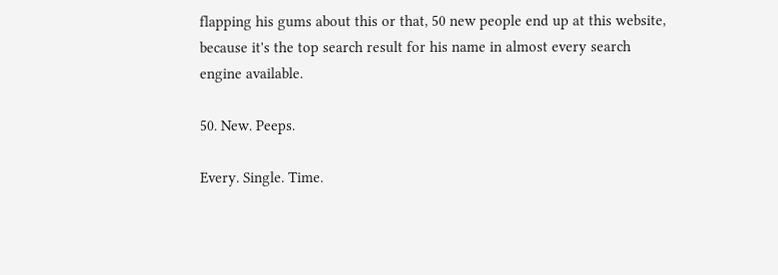flapping his gums about this or that, 50 new people end up at this website, because it's the top search result for his name in almost every search engine available.

50. New. Peeps.

Every. Single. Time.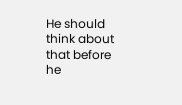He should think about that before he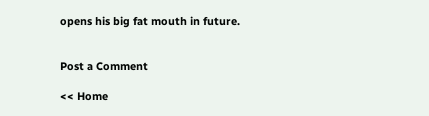opens his big fat mouth in future.


Post a Comment

<< Home